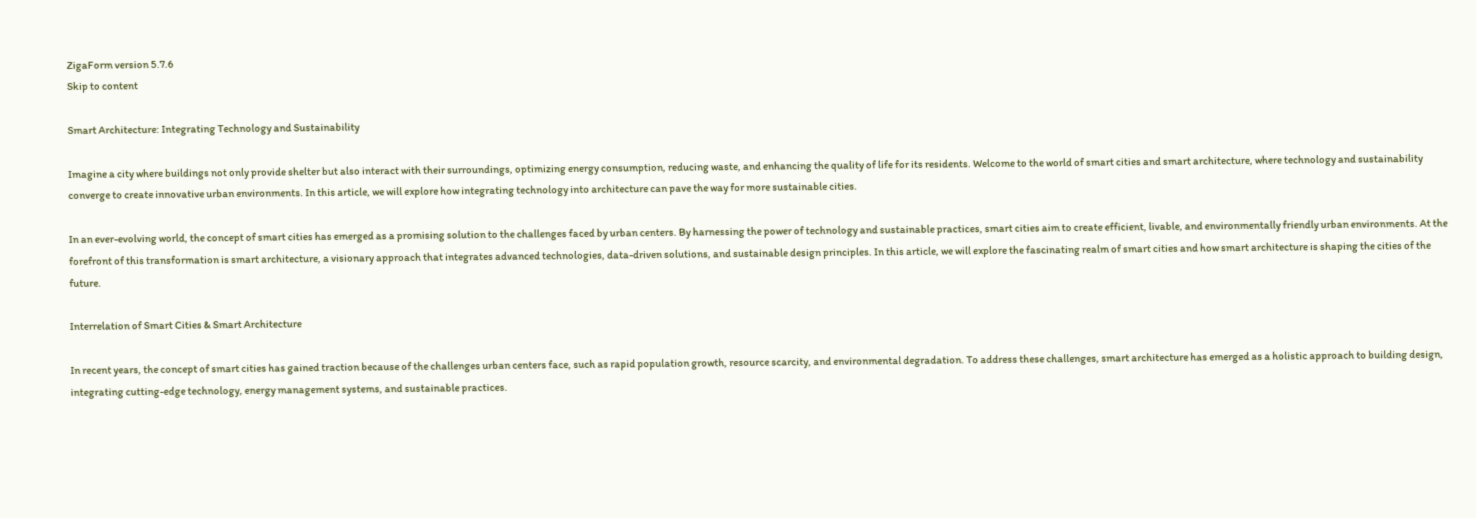ZigaForm version 5.7.6
Skip to content

Smart Architecture: Integrating Technology and Sustainability

Imagine a city where buildings not only provide shelter but also interact with their surroundings, optimizing energy consumption, reducing waste, and enhancing the quality of life for its residents. Welcome to the world of smart cities and smart architecture, where technology and sustainability converge to create innovative urban environments. In this article, we will explore how integrating technology into architecture can pave the way for more sustainable cities.

In an ever-evolving world, the concept of smart cities has emerged as a promising solution to the challenges faced by urban centers. By harnessing the power of technology and sustainable practices, smart cities aim to create efficient, livable, and environmentally friendly urban environments. At the forefront of this transformation is smart architecture, a visionary approach that integrates advanced technologies, data-driven solutions, and sustainable design principles. In this article, we will explore the fascinating realm of smart cities and how smart architecture is shaping the cities of the future.

Interrelation of Smart Cities & Smart Architecture

In recent years, the concept of smart cities has gained traction because of the challenges urban centers face, such as rapid population growth, resource scarcity, and environmental degradation. To address these challenges, smart architecture has emerged as a holistic approach to building design, integrating cutting-edge technology, energy management systems, and sustainable practices.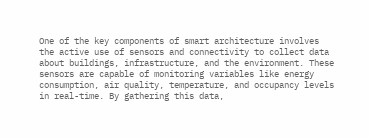One of the key components of smart architecture involves the active use of sensors and connectivity to collect data about buildings, infrastructure, and the environment. These sensors are capable of monitoring variables like energy consumption, air quality, temperature, and occupancy levels in real-time. By gathering this data,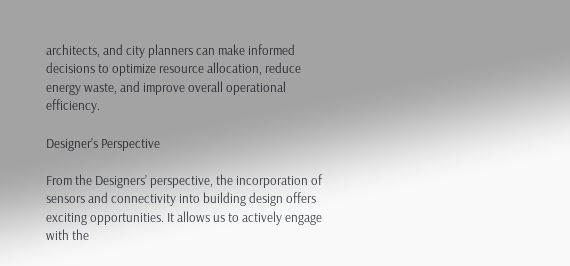architects, and city planners can make informed decisions to optimize resource allocation, reduce energy waste, and improve overall operational efficiency.

Designer’s Perspective

From the Designers’ perspective, the incorporation of sensors and connectivity into building design offers exciting opportunities. It allows us to actively engage with the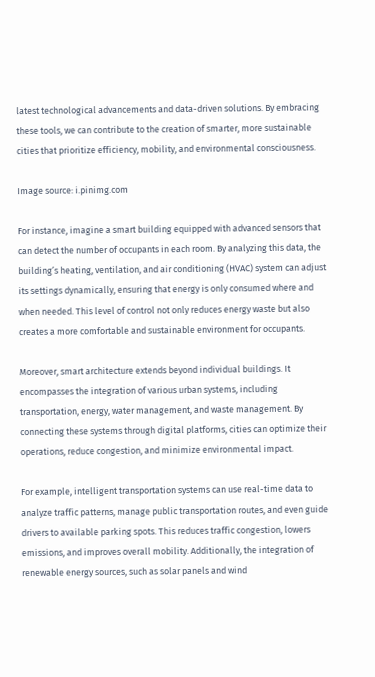latest technological advancements and data-driven solutions. By embracing these tools, we can contribute to the creation of smarter, more sustainable cities that prioritize efficiency, mobility, and environmental consciousness.

Image source: i.pinimg.com

For instance, imagine a smart building equipped with advanced sensors that can detect the number of occupants in each room. By analyzing this data, the building’s heating, ventilation, and air conditioning (HVAC) system can adjust its settings dynamically, ensuring that energy is only consumed where and when needed. This level of control not only reduces energy waste but also creates a more comfortable and sustainable environment for occupants.

Moreover, smart architecture extends beyond individual buildings. It encompasses the integration of various urban systems, including transportation, energy, water management, and waste management. By connecting these systems through digital platforms, cities can optimize their operations, reduce congestion, and minimize environmental impact.

For example, intelligent transportation systems can use real-time data to analyze traffic patterns, manage public transportation routes, and even guide drivers to available parking spots. This reduces traffic congestion, lowers emissions, and improves overall mobility. Additionally, the integration of renewable energy sources, such as solar panels and wind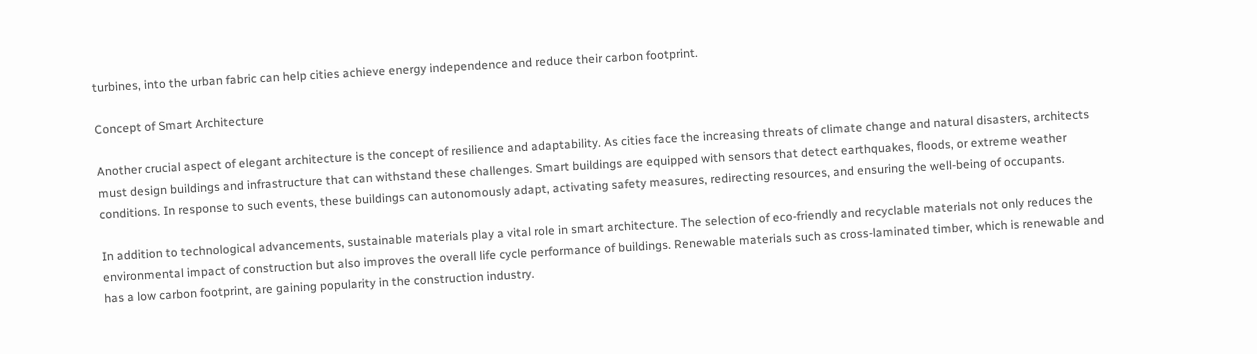turbines, into the urban fabric can help cities achieve energy independence and reduce their carbon footprint.

Concept of Smart Architecture

Another crucial aspect of elegant architecture is the concept of resilience and adaptability. As cities face the increasing threats of climate change and natural disasters, architects must design buildings and infrastructure that can withstand these challenges. Smart buildings are equipped with sensors that detect earthquakes, floods, or extreme weather conditions. In response to such events, these buildings can autonomously adapt, activating safety measures, redirecting resources, and ensuring the well-being of occupants.

In addition to technological advancements, sustainable materials play a vital role in smart architecture. The selection of eco-friendly and recyclable materials not only reduces the environmental impact of construction but also improves the overall life cycle performance of buildings. Renewable materials such as cross-laminated timber, which is renewable and has a low carbon footprint, are gaining popularity in the construction industry.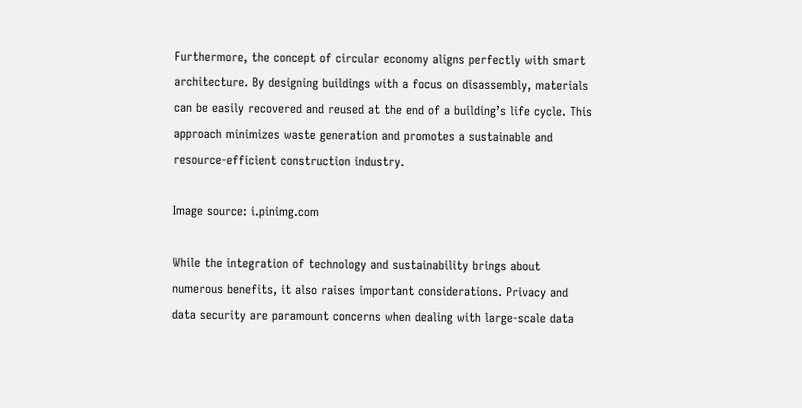Furthermore, the concept of circular economy aligns perfectly with smart architecture. By designing buildings with a focus on disassembly, materials can be easily recovered and reused at the end of a building’s life cycle. This approach minimizes waste generation and promotes a sustainable and resource-efficient construction industry.

Image source: i.pinimg.com

While the integration of technology and sustainability brings about numerous benefits, it also raises important considerations. Privacy and data security are paramount concerns when dealing with large-scale data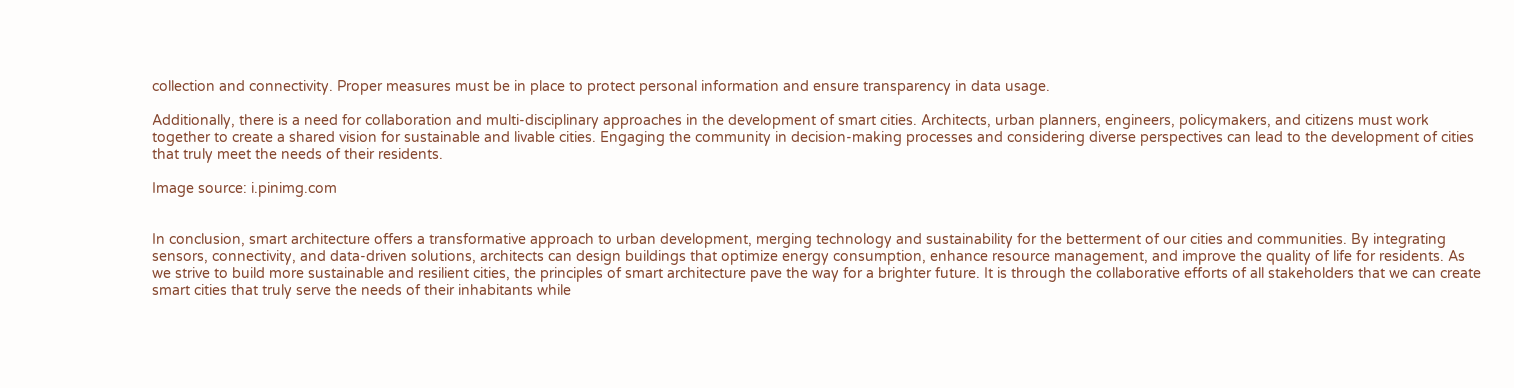collection and connectivity. Proper measures must be in place to protect personal information and ensure transparency in data usage.

Additionally, there is a need for collaboration and multi-disciplinary approaches in the development of smart cities. Architects, urban planners, engineers, policymakers, and citizens must work together to create a shared vision for sustainable and livable cities. Engaging the community in decision-making processes and considering diverse perspectives can lead to the development of cities that truly meet the needs of their residents.

Image source: i.pinimg.com


In conclusion, smart architecture offers a transformative approach to urban development, merging technology and sustainability for the betterment of our cities and communities. By integrating sensors, connectivity, and data-driven solutions, architects can design buildings that optimize energy consumption, enhance resource management, and improve the quality of life for residents. As we strive to build more sustainable and resilient cities, the principles of smart architecture pave the way for a brighter future. It is through the collaborative efforts of all stakeholders that we can create smart cities that truly serve the needs of their inhabitants while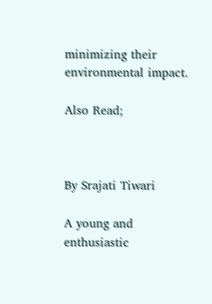minimizing their environmental impact.

Also Read;



By Srajati Tiwari

A young and enthusiastic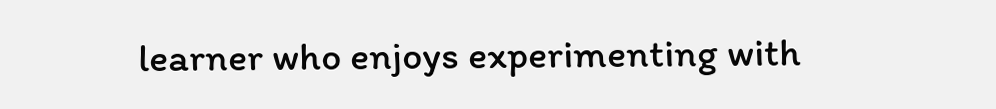learner who enjoys experimenting with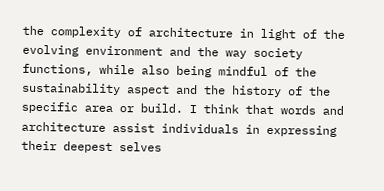the complexity of architecture in light of the evolving environment and the way society functions, while also being mindful of the sustainability aspect and the history of the specific area or build. I think that words and architecture assist individuals in expressing their deepest selves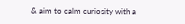& aim to calm curiosity with a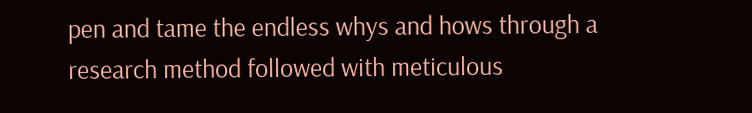pen and tame the endless whys and hows through a research method followed with meticulous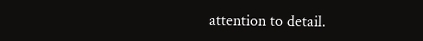attention to detail.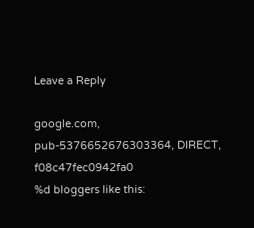Leave a Reply

google.com, pub-5376652676303364, DIRECT, f08c47fec0942fa0
%d bloggers like this: